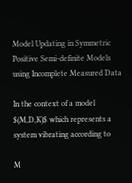Model Updating in Symmetric Positive Semi-definite Models using Incomplete Measured Data

In the context of a model $(M,D,K)$ which represents a system vibrating according to

M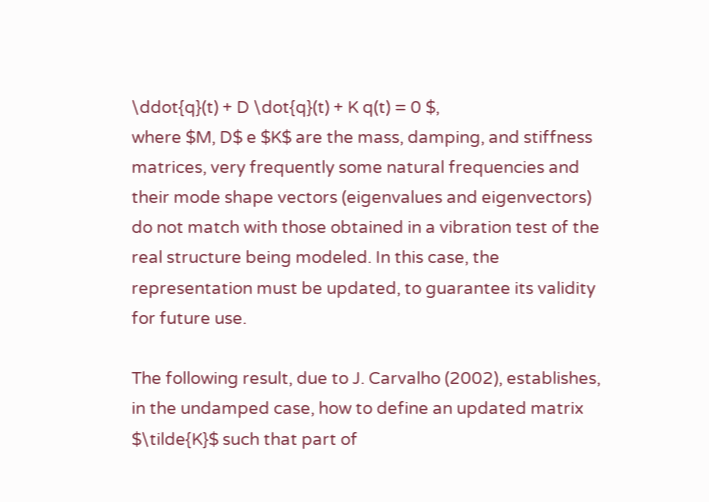\ddot{q}(t) + D \dot{q}(t) + K q(t) = 0 $,
where $M, D$ e $K$ are the mass, damping, and stiffness matrices, very frequently some natural frequencies and their mode shape vectors (eigenvalues and eigenvectors) do not match with those obtained in a vibration test of the real structure being modeled. In this case, the representation must be updated, to guarantee its validity for future use.

The following result, due to J. Carvalho (2002), establishes, in the undamped case, how to define an updated matrix $\tilde{K}$ such that part of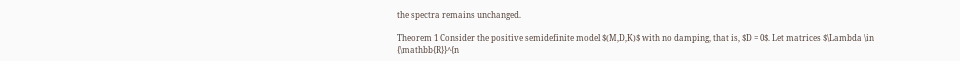the spectra remains unchanged.

Theorem 1 Consider the positive semidefinite model $(M,D,K)$ with no damping, that is, $D = 0$. Let matrices $\Lambda \in {\mathbb{R}}^{n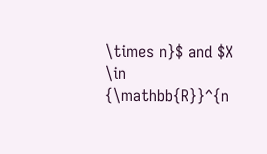\times n}$ and $X \in {\mathbb{R}}^{n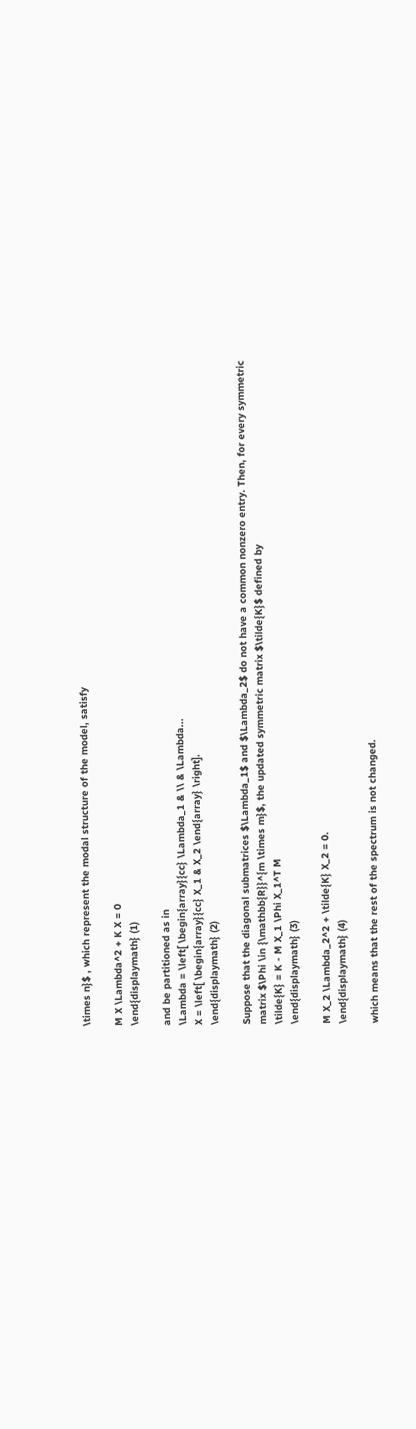\times n}$ , which represent the modal structure of the model, satisfy

M X \Lambda^2 + K X = 0
\end{displaymath} (1)

and be partitioned as in
\Lambda = \left[ \begin{array}{cc} \Lambda_1 & \\ & \Lambda...
X = \left[ \begin{array}{cc} X_1 & X_2 \end{array} \right].
\end{displaymath} (2)

Suppose that the diagonal submatrices $\Lambda_1$ and $\Lambda_2$ do not have a common nonzero entry. Then, for every symmetric matrix $\Phi \in {\mathbb{R}}^{m \times m}$, the updated symmetric matrix $\tilde{K}$ defined by
\tilde{K} = K - M X_1 \Phi X_1^T M
\end{displaymath} (3)

M X_2 \Lambda_2^2 + \tilde{K} X_2 = 0.
\end{displaymath} (4)

which means that the rest of the spectrum is not changed.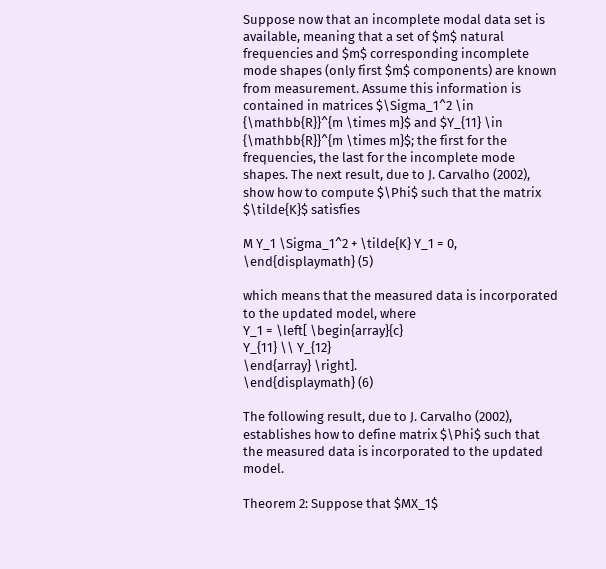Suppose now that an incomplete modal data set is available, meaning that a set of $m$ natural frequencies and $m$ corresponding incomplete mode shapes (only first $m$ components) are known from measurement. Assume this information is contained in matrices $\Sigma_1^2 \in {\mathbb{R}}^{m \times m}$ and $Y_{11} \in {\mathbb{R}}^{m \times m}$; the first for the frequencies, the last for the incomplete mode shapes. The next result, due to J. Carvalho (2002), show how to compute $\Phi$ such that the matrix $\tilde{K}$ satisfies

M Y_1 \Sigma_1^2 + \tilde{K} Y_1 = 0,
\end{displaymath} (5)

which means that the measured data is incorporated to the updated model, where
Y_1 = \left[ \begin{array}{c}
Y_{11} \\ Y_{12}
\end{array} \right].
\end{displaymath} (6)

The following result, due to J. Carvalho (2002), establishes how to define matrix $\Phi$ such that the measured data is incorporated to the updated model.

Theorem 2: Suppose that $MX_1$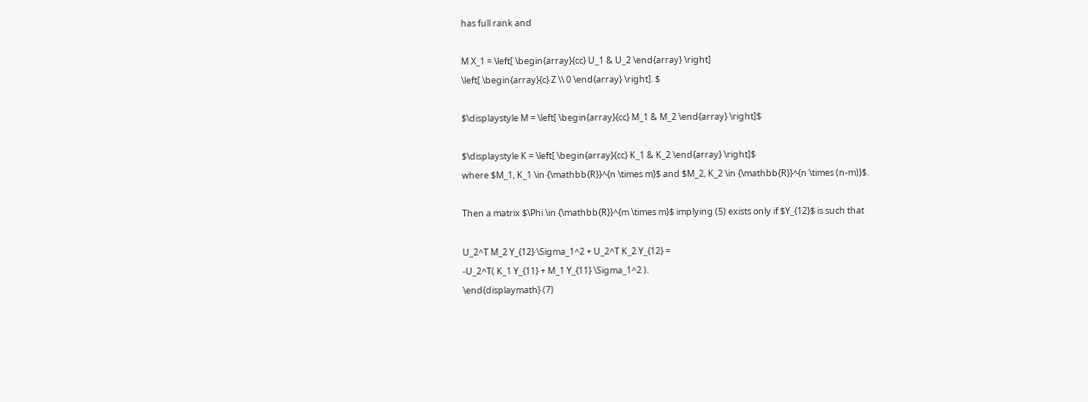has full rank and

M X_1 = \left[ \begin{array}{cc} U_1 & U_2 \end{array} \right]
\left[ \begin{array}{c} Z \\ 0 \end{array} \right]. $

$\displaystyle M = \left[ \begin{array}{cc} M_1 & M_2 \end{array} \right]$

$\displaystyle K = \left[ \begin{array}{cc} K_1 & K_2 \end{array} \right]$
where $M_1, K_1 \in {\mathbb{R}}^{n \times m}$ and $M_2, K_2 \in {\mathbb{R}}^{n \times (n-m)}$.

Then a matrix $\Phi \in {\mathbb{R}}^{m \times m}$ implying (5) exists only if $Y_{12}$ is such that

U_2^T M_2 Y_{12} \Sigma_1^2 + U_2^T K_2 Y_{12} =
-U_2^T( K_1 Y_{11} + M_1 Y_{11} \Sigma_1^2 ).
\end{displaymath} (7)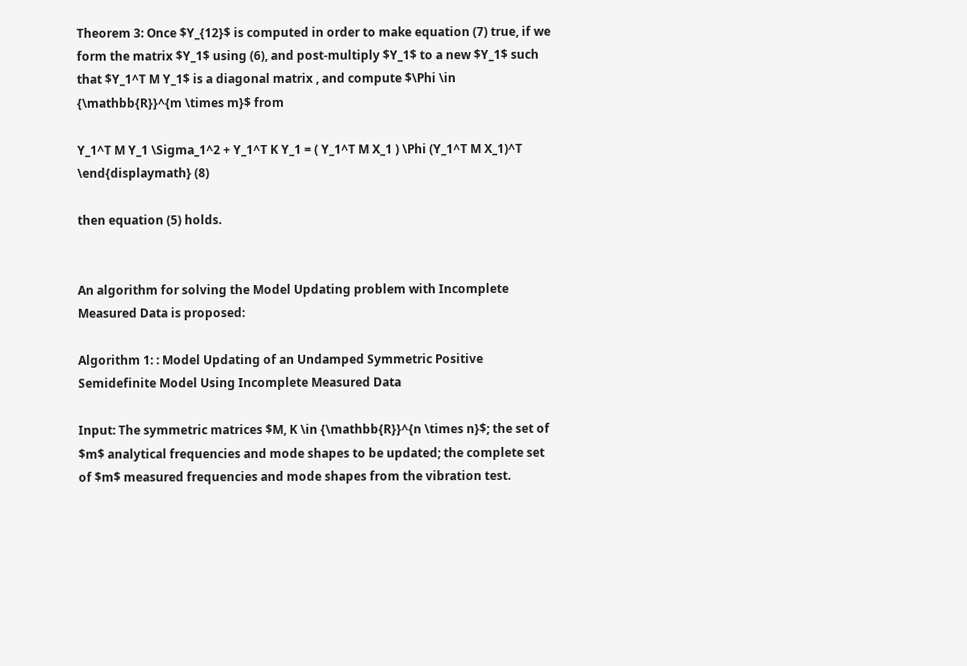Theorem 3: Once $Y_{12}$ is computed in order to make equation (7) true, if we form the matrix $Y_1$ using (6), and post-multiply $Y_1$ to a new $Y_1$ such that $Y_1^T M Y_1$ is a diagonal matrix , and compute $\Phi \in {\mathbb{R}}^{m \times m}$ from

Y_1^T M Y_1 \Sigma_1^2 + Y_1^T K Y_1 = ( Y_1^T M X_1 ) \Phi (Y_1^T M X_1)^T
\end{displaymath} (8)

then equation (5) holds.


An algorithm for solving the Model Updating problem with Incomplete Measured Data is proposed:

Algorithm 1: : Model Updating of an Undamped Symmetric Positive Semidefinite Model Using Incomplete Measured Data

Input: The symmetric matrices $M, K \in {\mathbb{R}}^{n \times n}$; the set of $m$ analytical frequencies and mode shapes to be updated; the complete set of $m$ measured frequencies and mode shapes from the vibration test.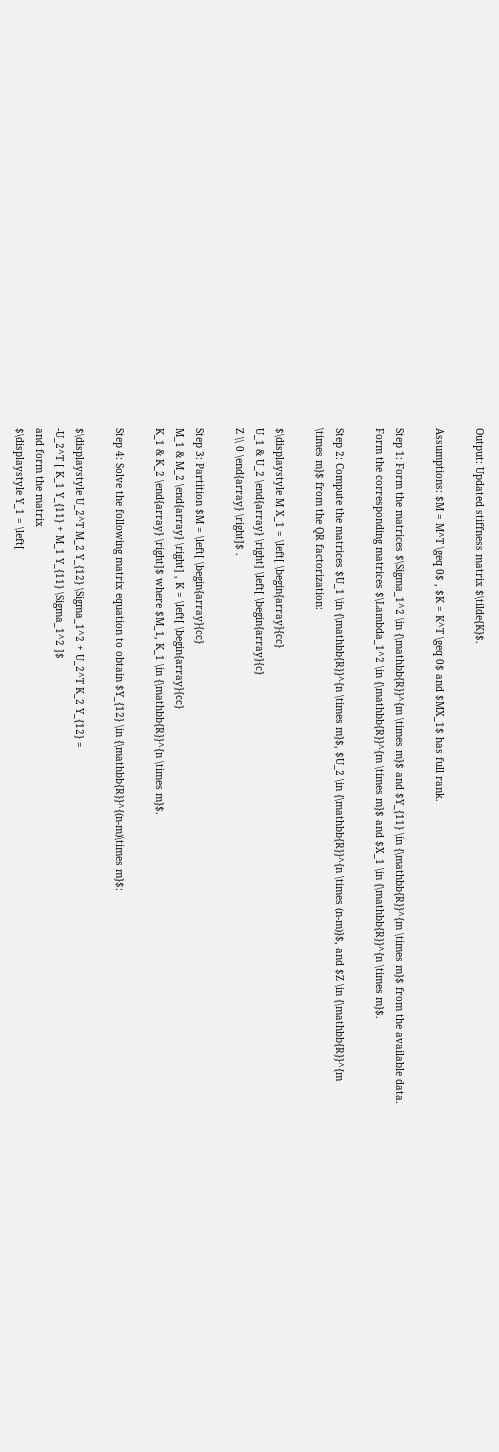Output: Updated stiffness matrix $\tilde{K}$.

Assumptions: $M = M^T \geq 0$ , $K = K^T \geq 0$ and $MX_1$ has full rank.

Step 1: Form the matrices $\Sigma_1^2 \in {\mathbb{R}}^{m \times m}$ and $Y_{11} \in {\mathbb{R}}^{m \times m}$ from the available data. Form the corresponding matrices $\Lambda_1^2 \in {\mathbb{R}}^{m \times m}$ and $X_1 \in {\mathbb{R}}^{n \times m}$.

Step 2: Compute the matrices $U_1 \in {\mathbb{R}}^{n \times m}$, $U_2 \in {\mathbb{R}}^{n \times (n-m)}$, and $Z \in {\mathbb{R}}^{m \times m}$ from the QR factorization:

$\displaystyle M X_1 = \left[ \begin{array}{cc}
U_1 & U_2 \end{array} \right] \left[ \begin{array}{c}
Z \\ 0 \end{array} \right]$ .

Step 3: Partition $M = \left[ \begin{array}{cc}
M_1 & M_2 \end{array} \right] , K = \left[ \begin{array}{cc}
K_1 & K_2 \end{array} \right]$ where $M_1, K_1 \in {\mathbb{R}}^{n \times m}$.

Step 4: Solve the following matrix equation to obtain $Y_{12} \in {\mathbb{R}}^{(n-m)\times m}$:

$\displaystyle U_2^T M_2 Y_{12} \Sigma_1^2 + U_2^T K_2 Y_{12} =
-U_2^T [ K_1 Y_{11} + M_1 Y_{11} \Sigma_1^2 ]$
and form the matrix
$\displaystyle Y_1 = \left[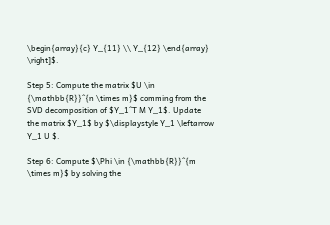\begin{array}{c} Y_{11} \\ Y_{12} \end{array} \right]$.

Step 5: Compute the matrix $U \in {\mathbb{R}}^{n \times m}$ comming from the SVD decomposition of $Y_1^T M Y_1$. Update the matrix $Y_1$ by $\displaystyle Y_1 \leftarrow Y_1 U $.

Step 6: Compute $\Phi \in {\mathbb{R}}^{m \times m}$ by solving the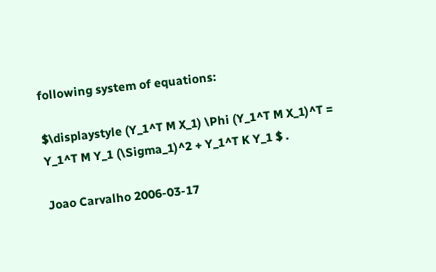following system of equations:

$\displaystyle (Y_1^T M X_1) \Phi (Y_1^T M X_1)^T =
Y_1^T M Y_1 (\Sigma_1)^2 + Y_1^T K Y_1 $ .

Joao Carvalho 2006-03-17